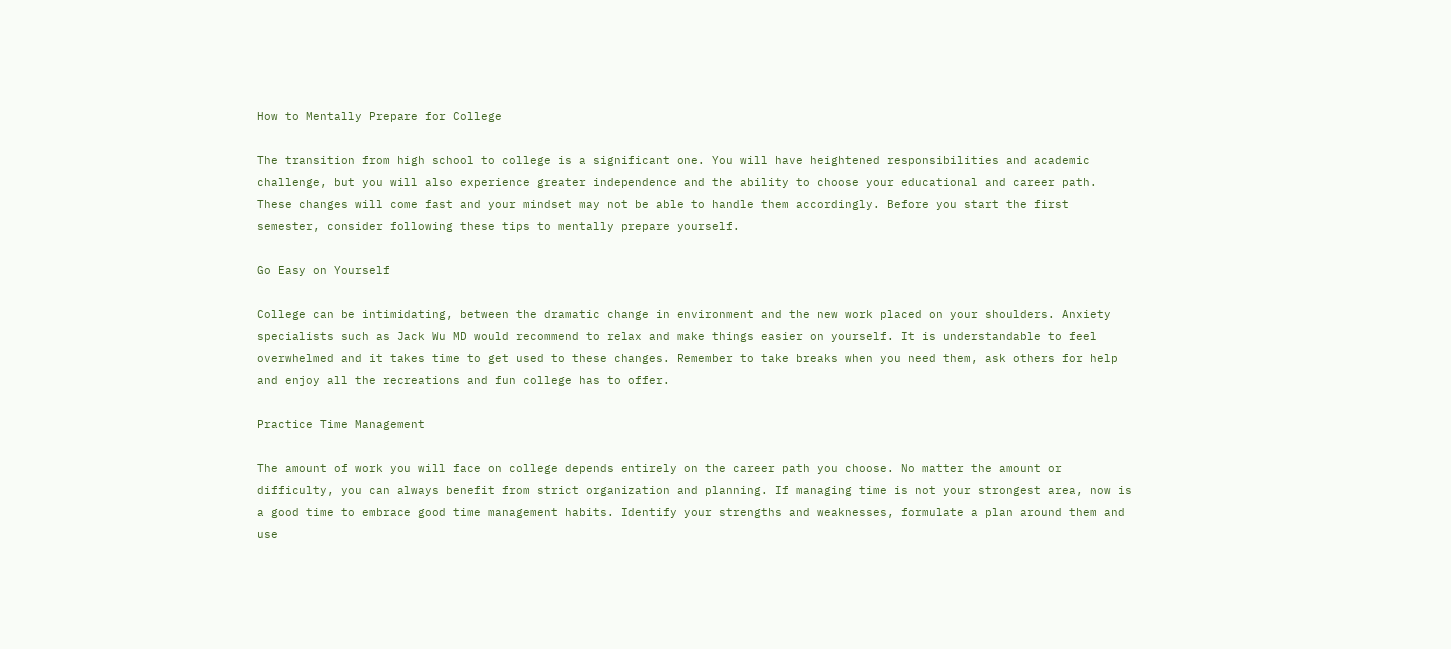How to Mentally Prepare for College

The transition from high school to college is a significant one. You will have heightened responsibilities and academic challenge, but you will also experience greater independence and the ability to choose your educational and career path. These changes will come fast and your mindset may not be able to handle them accordingly. Before you start the first semester, consider following these tips to mentally prepare yourself.

Go Easy on Yourself

College can be intimidating, between the dramatic change in environment and the new work placed on your shoulders. Anxiety specialists such as Jack Wu MD would recommend to relax and make things easier on yourself. It is understandable to feel overwhelmed and it takes time to get used to these changes. Remember to take breaks when you need them, ask others for help and enjoy all the recreations and fun college has to offer.

Practice Time Management

The amount of work you will face on college depends entirely on the career path you choose. No matter the amount or difficulty, you can always benefit from strict organization and planning. If managing time is not your strongest area, now is a good time to embrace good time management habits. Identify your strengths and weaknesses, formulate a plan around them and use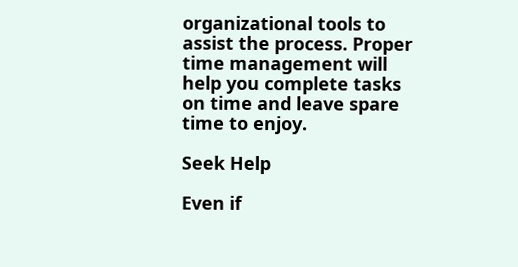organizational tools to assist the process. Proper time management will help you complete tasks on time and leave spare time to enjoy.

Seek Help

Even if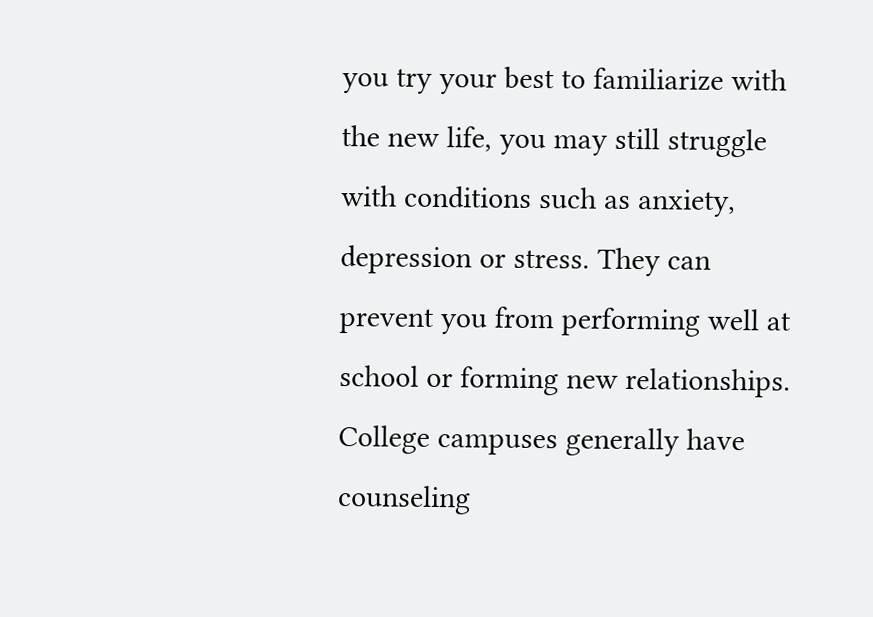you try your best to familiarize with the new life, you may still struggle with conditions such as anxiety, depression or stress. They can prevent you from performing well at school or forming new relationships. College campuses generally have counseling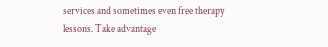services and sometimes even free therapy lessons. Take advantage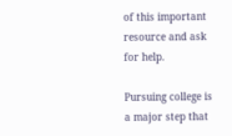of this important resource and ask for help.

Pursuing college is a major step that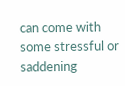can come with some stressful or saddening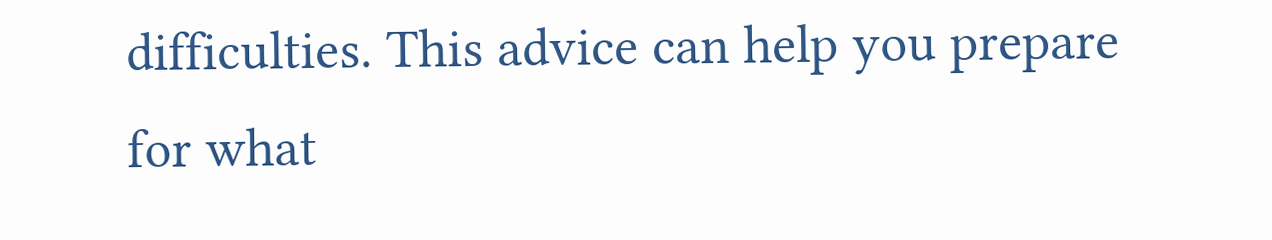difficulties. This advice can help you prepare for what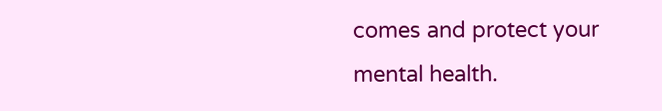comes and protect your mental health.